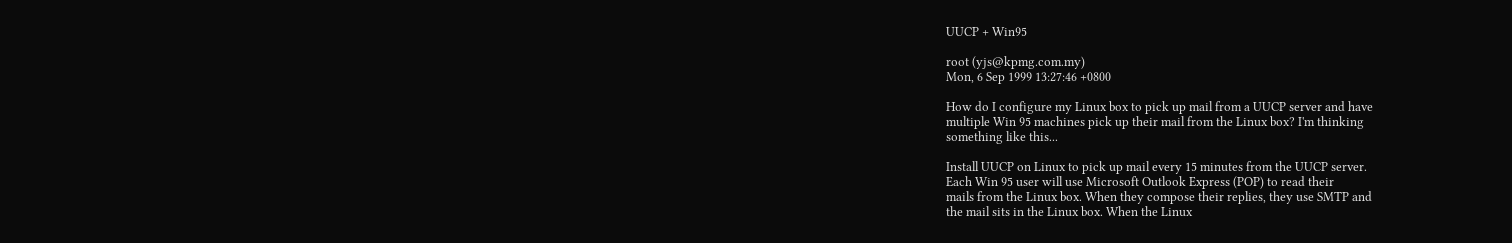UUCP + Win95

root (yjs@kpmg.com.my)
Mon, 6 Sep 1999 13:27:46 +0800

How do I configure my Linux box to pick up mail from a UUCP server and have
multiple Win 95 machines pick up their mail from the Linux box? I'm thinking
something like this...

Install UUCP on Linux to pick up mail every 15 minutes from the UUCP server.
Each Win 95 user will use Microsoft Outlook Express (POP) to read their
mails from the Linux box. When they compose their replies, they use SMTP and
the mail sits in the Linux box. When the Linux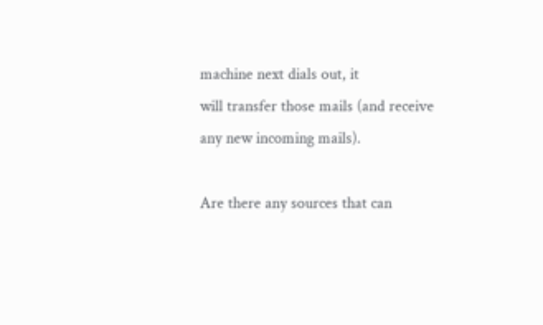machine next dials out, it
will transfer those mails (and receive any new incoming mails).

Are there any sources that can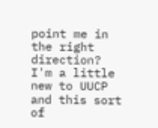point me in the right direction? I'm a little
new to UUCP and this sort of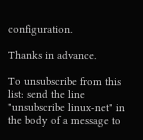configuration.

Thanks in advance.

To unsubscribe from this list: send the line "unsubscribe linux-net" in
the body of a message to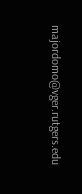majordomo@vger.rutgers.edu